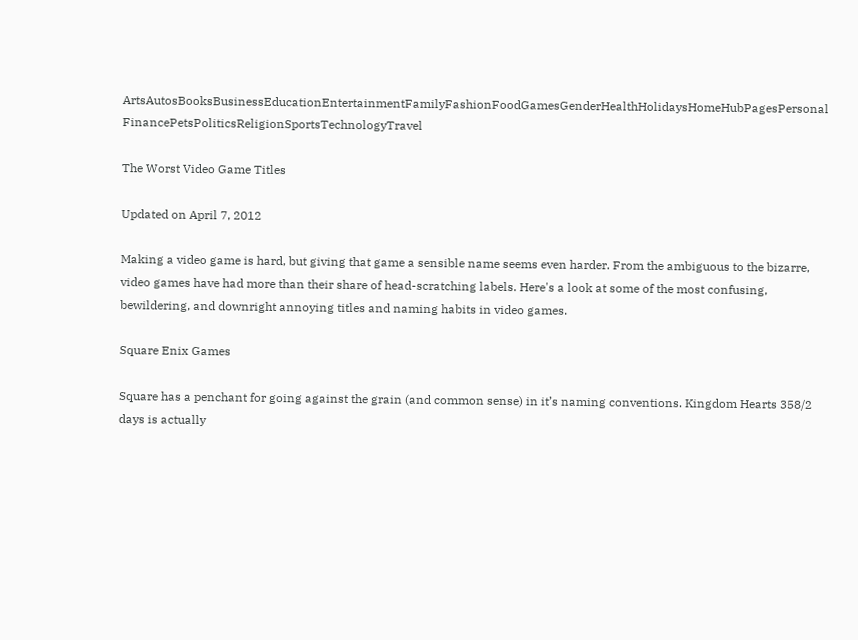ArtsAutosBooksBusinessEducationEntertainmentFamilyFashionFoodGamesGenderHealthHolidaysHomeHubPagesPersonal FinancePetsPoliticsReligionSportsTechnologyTravel

The Worst Video Game Titles

Updated on April 7, 2012

Making a video game is hard, but giving that game a sensible name seems even harder. From the ambiguous to the bizarre, video games have had more than their share of head-scratching labels. Here's a look at some of the most confusing, bewildering, and downright annoying titles and naming habits in video games.

Square Enix Games

Square has a penchant for going against the grain (and common sense) in it’s naming conventions. Kingdom Hearts 358/2 days is actually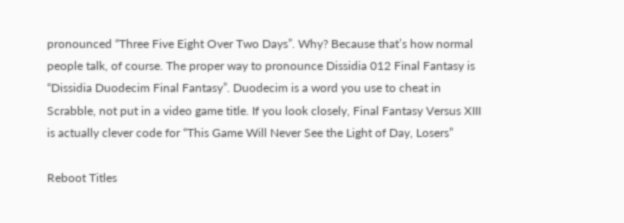pronounced “Three Five Eight Over Two Days”. Why? Because that’s how normal people talk, of course. The proper way to pronounce Dissidia 012 Final Fantasy is “Dissidia Duodecim Final Fantasy”. Duodecim is a word you use to cheat in Scrabble, not put in a video game title. If you look closely, Final Fantasy Versus XIII is actually clever code for “This Game Will Never See the Light of Day, Losers”

Reboot Titles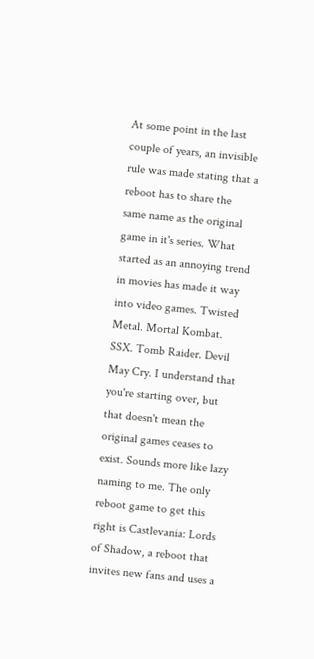At some point in the last couple of years, an invisible rule was made stating that a reboot has to share the same name as the original game in it's series. What started as an annoying trend in movies has made it way into video games. Twisted Metal. Mortal Kombat. SSX. Tomb Raider. Devil May Cry. I understand that you're starting over, but that doesn't mean the original games ceases to exist. Sounds more like lazy naming to me. The only reboot game to get this right is Castlevania: Lords of Shadow, a reboot that invites new fans and uses a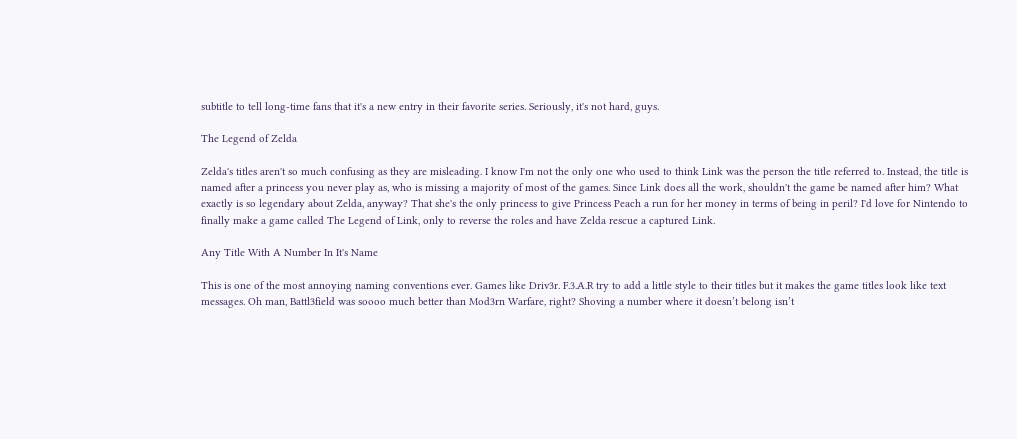subtitle to tell long-time fans that it's a new entry in their favorite series. Seriously, it's not hard, guys.

The Legend of Zelda

Zelda's titles aren't so much confusing as they are misleading. I know I'm not the only one who used to think Link was the person the title referred to. Instead, the title is named after a princess you never play as, who is missing a majority of most of the games. Since Link does all the work, shouldn't the game be named after him? What exactly is so legendary about Zelda, anyway? That she's the only princess to give Princess Peach a run for her money in terms of being in peril? I'd love for Nintendo to finally make a game called The Legend of Link, only to reverse the roles and have Zelda rescue a captured Link.

Any Title With A Number In It's Name

This is one of the most annoying naming conventions ever. Games like Driv3r. F.3.A.R try to add a little style to their titles but it makes the game titles look like text messages. Oh man, Battl3field was soooo much better than Mod3rn Warfare, right? Shoving a number where it doesn’t belong isn’t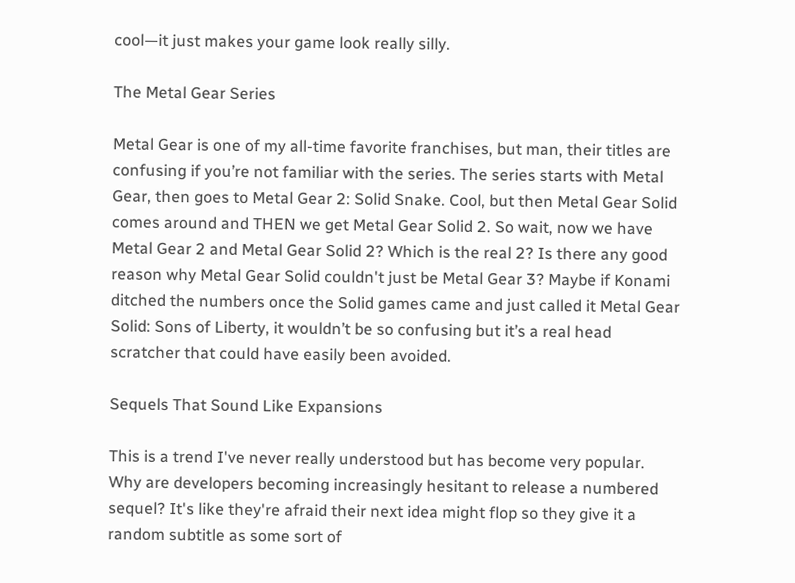cool—it just makes your game look really silly.

The Metal Gear Series

Metal Gear is one of my all-time favorite franchises, but man, their titles are confusing if you’re not familiar with the series. The series starts with Metal Gear, then goes to Metal Gear 2: Solid Snake. Cool, but then Metal Gear Solid comes around and THEN we get Metal Gear Solid 2. So wait, now we have Metal Gear 2 and Metal Gear Solid 2? Which is the real 2? Is there any good reason why Metal Gear Solid couldn't just be Metal Gear 3? Maybe if Konami ditched the numbers once the Solid games came and just called it Metal Gear Solid: Sons of Liberty, it wouldn’t be so confusing but it’s a real head scratcher that could have easily been avoided.

Sequels That Sound Like Expansions

This is a trend I've never really understood but has become very popular. Why are developers becoming increasingly hesitant to release a numbered sequel? It's like they're afraid their next idea might flop so they give it a random subtitle as some sort of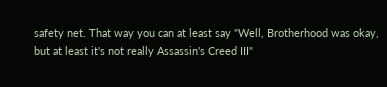safety net. That way you can at least say "Well, Brotherhood was okay, but at least it's not really Assassin's Creed III"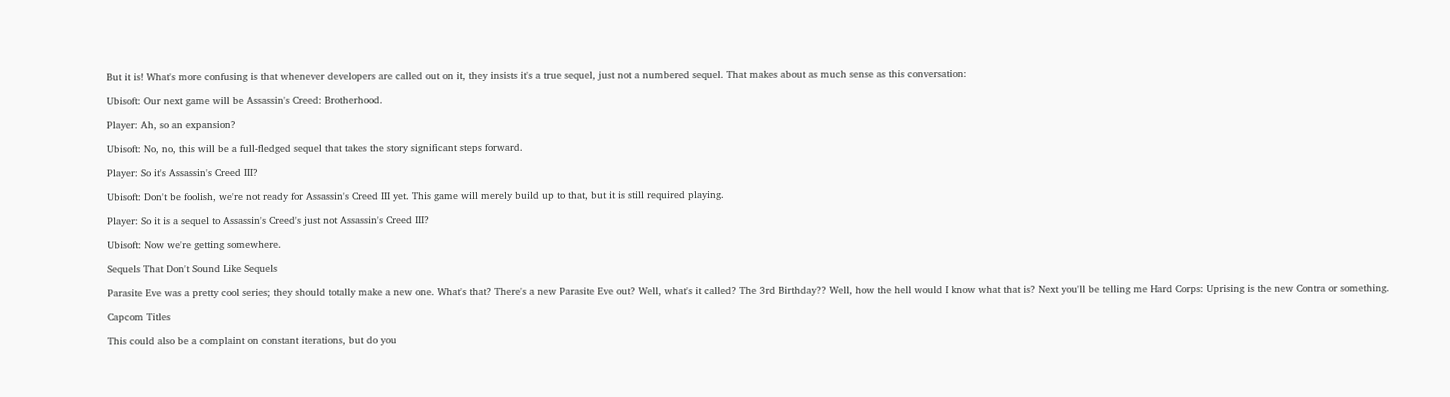But it is! What's more confusing is that whenever developers are called out on it, they insists it's a true sequel, just not a numbered sequel. That makes about as much sense as this conversation:

Ubisoft: Our next game will be Assassin's Creed: Brotherhood.

Player: Ah, so an expansion?

Ubisoft: No, no, this will be a full-fledged sequel that takes the story significant steps forward.

Player: So it's Assassin's Creed III?

Ubisoft: Don't be foolish, we're not ready for Assassin's Creed III yet. This game will merely build up to that, but it is still required playing.

Player: So it is a sequel to Assassin's Creed's just not Assassin's Creed III?

Ubisoft: Now we're getting somewhere.

Sequels That Don't Sound Like Sequels

Parasite Eve was a pretty cool series; they should totally make a new one. What's that? There's a new Parasite Eve out? Well, what's it called? The 3rd Birthday?? Well, how the hell would I know what that is? Next you'll be telling me Hard Corps: Uprising is the new Contra or something.

Capcom Titles

This could also be a complaint on constant iterations, but do you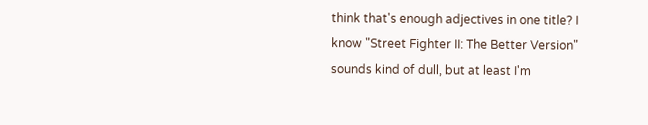think that's enough adjectives in one title? I know "Street Fighter II: The Better Version" sounds kind of dull, but at least I'm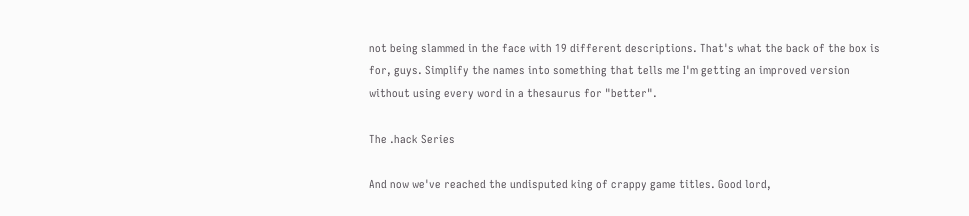not being slammed in the face with 19 different descriptions. That's what the back of the box is for, guys. Simplify the names into something that tells me I'm getting an improved version without using every word in a thesaurus for "better".

The .hack Series

And now we've reached the undisputed king of crappy game titles. Good lord,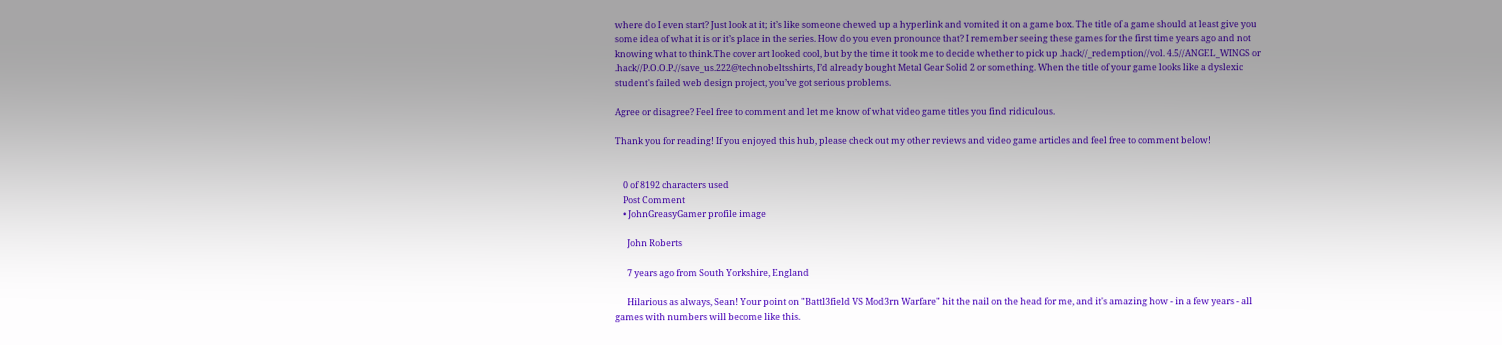where do I even start? Just look at it; it’s like someone chewed up a hyperlink and vomited it on a game box. The title of a game should at least give you some idea of what it is or it’s place in the series. How do you even pronounce that? I remember seeing these games for the first time years ago and not knowing what to think.The cover art looked cool, but by the time it took me to decide whether to pick up .hack//_redemption//vol. 4.5//ANGEL_WINGS or .hack//P.O.O.P.//save_us.222@technobeltsshirts, I’d already bought Metal Gear Solid 2 or something. When the title of your game looks like a dyslexic student's failed web design project, you’ve got serious problems.

Agree or disagree? Feel free to comment and let me know of what video game titles you find ridiculous.

Thank you for reading! If you enjoyed this hub, please check out my other reviews and video game articles and feel free to comment below!


    0 of 8192 characters used
    Post Comment
    • JohnGreasyGamer profile image

      John Roberts

      7 years ago from South Yorkshire, England

      Hilarious as always, Sean! Your point on "Battl3field VS Mod3rn Warfare" hit the nail on the head for me, and it's amazing how - in a few years - all games with numbers will become like this.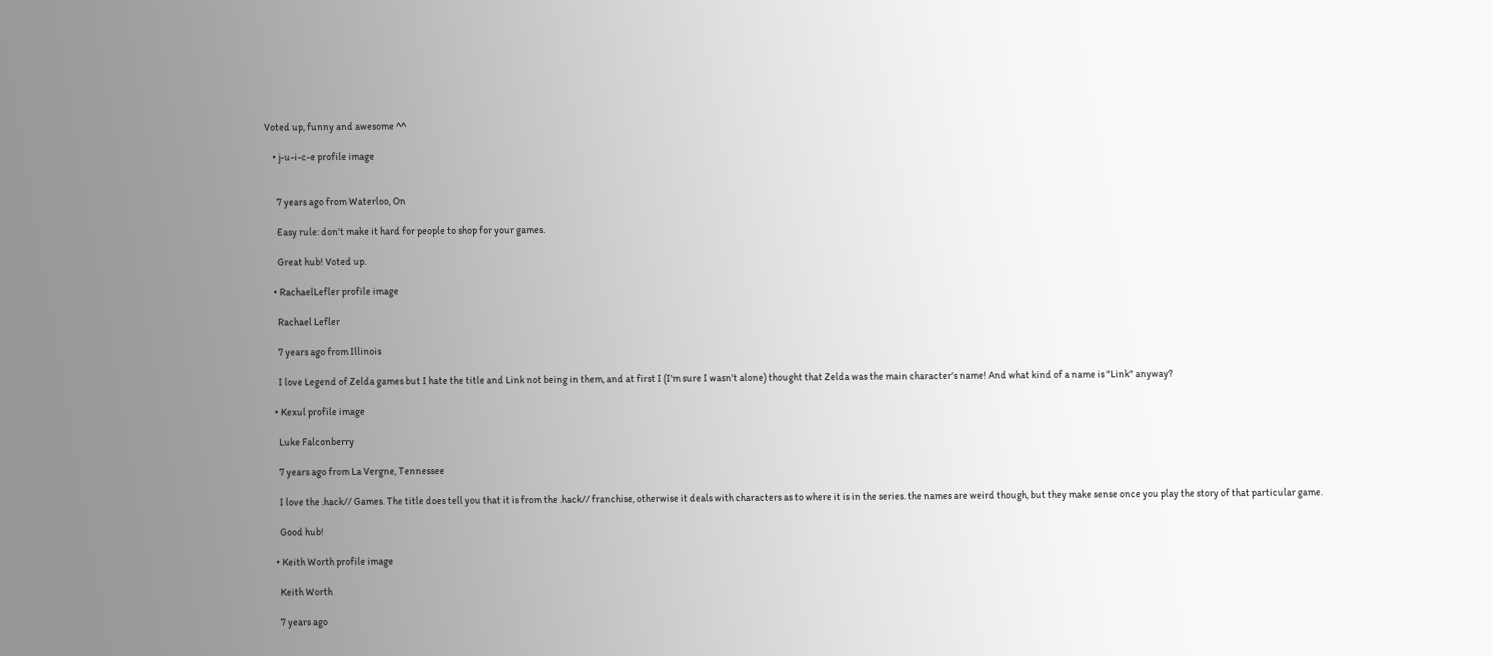Voted up, funny and awesome ^^

    • j-u-i-c-e profile image


      7 years ago from Waterloo, On

      Easy rule: don't make it hard for people to shop for your games.

      Great hub! Voted up.

    • RachaelLefler profile image

      Rachael Lefler

      7 years ago from Illinois

      I love Legend of Zelda games but I hate the title and Link not being in them, and at first I (I'm sure I wasn't alone) thought that Zelda was the main character's name! And what kind of a name is "Link" anyway?

    • Kexul profile image

      Luke Falconberry

      7 years ago from La Vergne, Tennessee

      I love the .hack// Games. The title does tell you that it is from the .hack// franchise, otherwise it deals with characters as to where it is in the series. the names are weird though, but they make sense once you play the story of that particular game.

      Good hub!

    • Keith Worth profile image

      Keith Worth

      7 years ago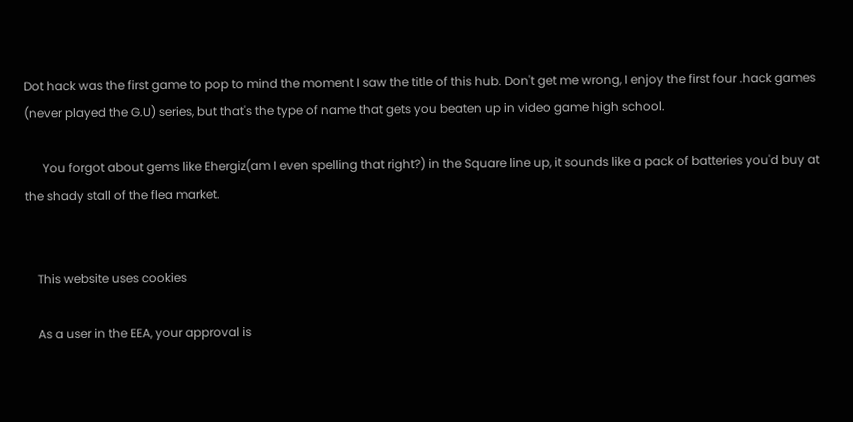Dot hack was the first game to pop to mind the moment I saw the title of this hub. Don't get me wrong, I enjoy the first four .hack games (never played the G.U) series, but that's the type of name that gets you beaten up in video game high school.

      You forgot about gems like Ehergiz(am I even spelling that right?) in the Square line up, it sounds like a pack of batteries you'd buy at the shady stall of the flea market.


    This website uses cookies

    As a user in the EEA, your approval is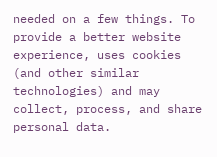needed on a few things. To provide a better website experience, uses cookies (and other similar technologies) and may collect, process, and share personal data.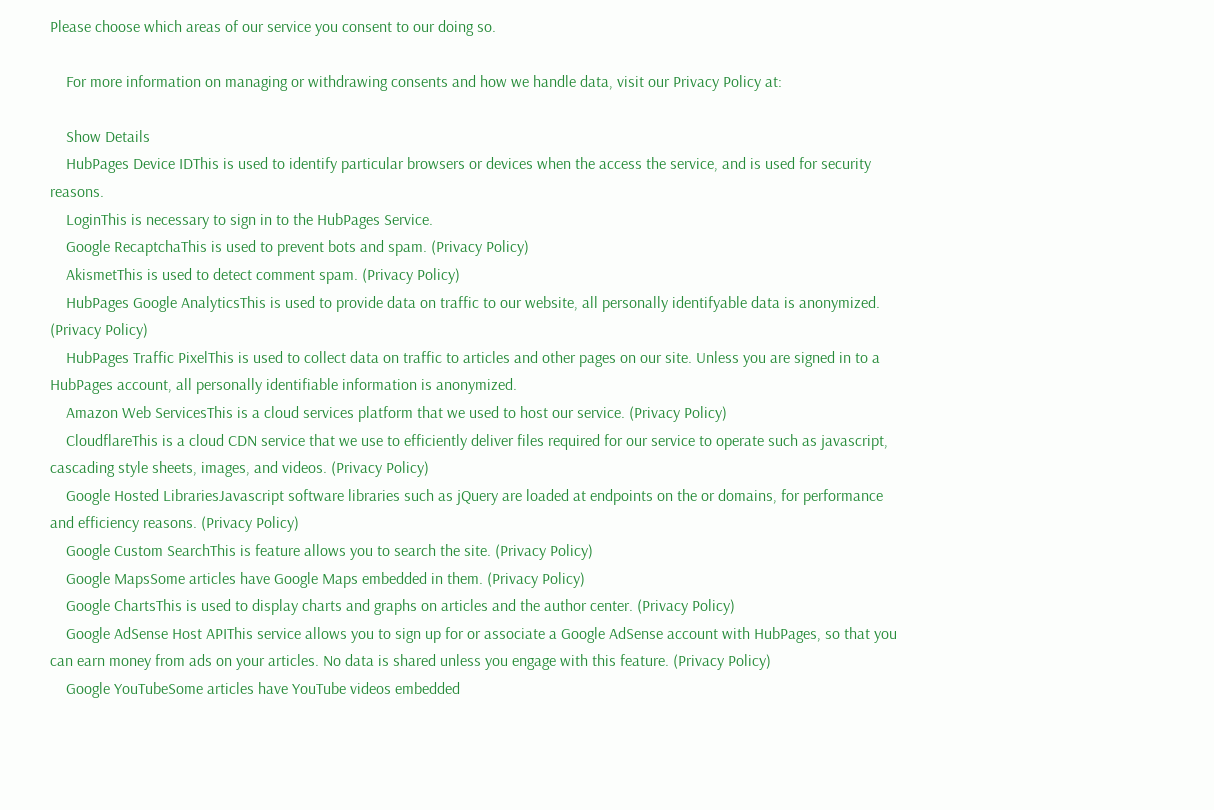Please choose which areas of our service you consent to our doing so.

    For more information on managing or withdrawing consents and how we handle data, visit our Privacy Policy at:

    Show Details
    HubPages Device IDThis is used to identify particular browsers or devices when the access the service, and is used for security reasons.
    LoginThis is necessary to sign in to the HubPages Service.
    Google RecaptchaThis is used to prevent bots and spam. (Privacy Policy)
    AkismetThis is used to detect comment spam. (Privacy Policy)
    HubPages Google AnalyticsThis is used to provide data on traffic to our website, all personally identifyable data is anonymized. (Privacy Policy)
    HubPages Traffic PixelThis is used to collect data on traffic to articles and other pages on our site. Unless you are signed in to a HubPages account, all personally identifiable information is anonymized.
    Amazon Web ServicesThis is a cloud services platform that we used to host our service. (Privacy Policy)
    CloudflareThis is a cloud CDN service that we use to efficiently deliver files required for our service to operate such as javascript, cascading style sheets, images, and videos. (Privacy Policy)
    Google Hosted LibrariesJavascript software libraries such as jQuery are loaded at endpoints on the or domains, for performance and efficiency reasons. (Privacy Policy)
    Google Custom SearchThis is feature allows you to search the site. (Privacy Policy)
    Google MapsSome articles have Google Maps embedded in them. (Privacy Policy)
    Google ChartsThis is used to display charts and graphs on articles and the author center. (Privacy Policy)
    Google AdSense Host APIThis service allows you to sign up for or associate a Google AdSense account with HubPages, so that you can earn money from ads on your articles. No data is shared unless you engage with this feature. (Privacy Policy)
    Google YouTubeSome articles have YouTube videos embedded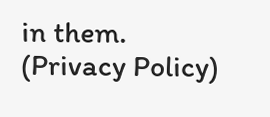in them. (Privacy Policy)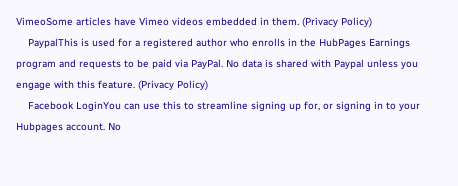VimeoSome articles have Vimeo videos embedded in them. (Privacy Policy)
    PaypalThis is used for a registered author who enrolls in the HubPages Earnings program and requests to be paid via PayPal. No data is shared with Paypal unless you engage with this feature. (Privacy Policy)
    Facebook LoginYou can use this to streamline signing up for, or signing in to your Hubpages account. No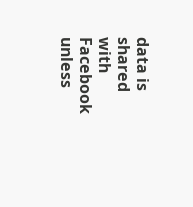data is shared with Facebook unless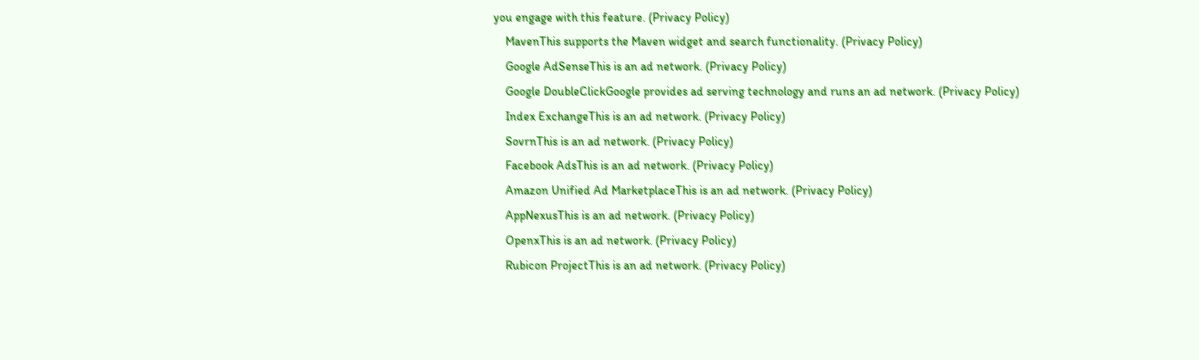you engage with this feature. (Privacy Policy)
    MavenThis supports the Maven widget and search functionality. (Privacy Policy)
    Google AdSenseThis is an ad network. (Privacy Policy)
    Google DoubleClickGoogle provides ad serving technology and runs an ad network. (Privacy Policy)
    Index ExchangeThis is an ad network. (Privacy Policy)
    SovrnThis is an ad network. (Privacy Policy)
    Facebook AdsThis is an ad network. (Privacy Policy)
    Amazon Unified Ad MarketplaceThis is an ad network. (Privacy Policy)
    AppNexusThis is an ad network. (Privacy Policy)
    OpenxThis is an ad network. (Privacy Policy)
    Rubicon ProjectThis is an ad network. (Privacy Policy)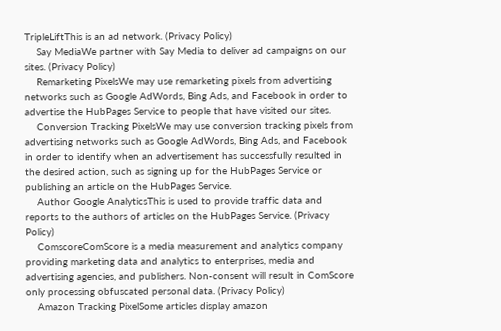TripleLiftThis is an ad network. (Privacy Policy)
    Say MediaWe partner with Say Media to deliver ad campaigns on our sites. (Privacy Policy)
    Remarketing PixelsWe may use remarketing pixels from advertising networks such as Google AdWords, Bing Ads, and Facebook in order to advertise the HubPages Service to people that have visited our sites.
    Conversion Tracking PixelsWe may use conversion tracking pixels from advertising networks such as Google AdWords, Bing Ads, and Facebook in order to identify when an advertisement has successfully resulted in the desired action, such as signing up for the HubPages Service or publishing an article on the HubPages Service.
    Author Google AnalyticsThis is used to provide traffic data and reports to the authors of articles on the HubPages Service. (Privacy Policy)
    ComscoreComScore is a media measurement and analytics company providing marketing data and analytics to enterprises, media and advertising agencies, and publishers. Non-consent will result in ComScore only processing obfuscated personal data. (Privacy Policy)
    Amazon Tracking PixelSome articles display amazon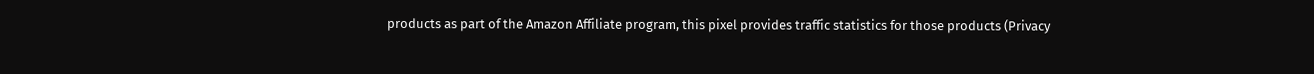products as part of the Amazon Affiliate program, this pixel provides traffic statistics for those products (Privacy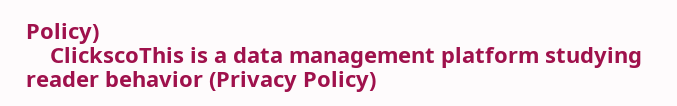Policy)
    ClickscoThis is a data management platform studying reader behavior (Privacy Policy)